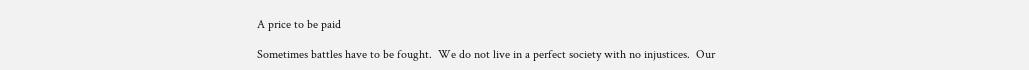A price to be paid

Sometimes battles have to be fought.  We do not live in a perfect society with no injustices.  Our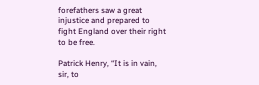forefathers saw a great injustice and prepared to fight England over their right to be free.

Patrick Henry, “It is in vain, sir, to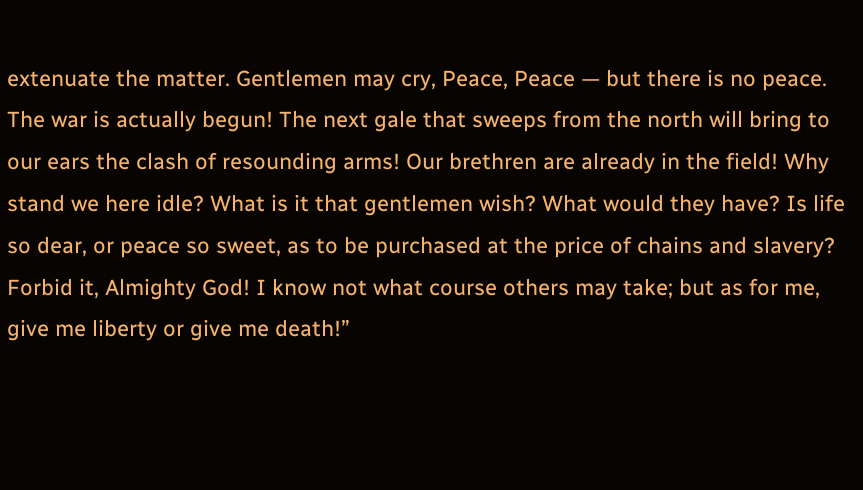extenuate the matter. Gentlemen may cry, Peace, Peace — but there is no peace. The war is actually begun! The next gale that sweeps from the north will bring to our ears the clash of resounding arms! Our brethren are already in the field! Why stand we here idle? What is it that gentlemen wish? What would they have? Is life so dear, or peace so sweet, as to be purchased at the price of chains and slavery? Forbid it, Almighty God! I know not what course others may take; but as for me, give me liberty or give me death!”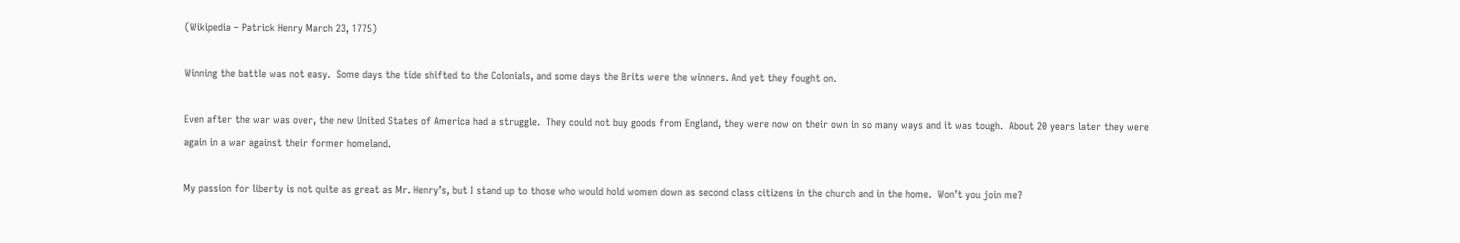(Wikipedia – Patrick Henry March 23, 1775)

Winning the battle was not easy.  Some days the tide shifted to the Colonials, and some days the Brits were the winners. And yet they fought on.

Even after the war was over, the new United States of America had a struggle.  They could not buy goods from England, they were now on their own in so many ways and it was tough.  About 20 years later they were again in a war against their former homeland.

My passion for liberty is not quite as great as Mr. Henry’s, but I stand up to those who would hold women down as second class citizens in the church and in the home.  Won’t you join me?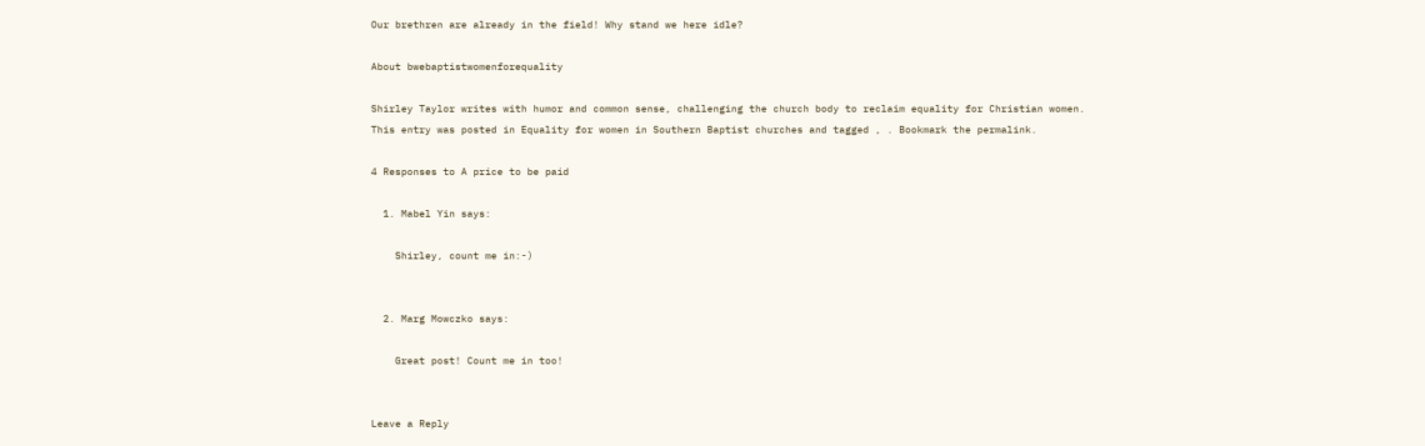Our brethren are already in the field! Why stand we here idle?

About bwebaptistwomenforequality

Shirley Taylor writes with humor and common sense, challenging the church body to reclaim equality for Christian women.
This entry was posted in Equality for women in Southern Baptist churches and tagged , . Bookmark the permalink.

4 Responses to A price to be paid

  1. Mabel Yin says:

    Shirley, count me in:-)


  2. Marg Mowczko says:

    Great post! Count me in too!


Leave a Reply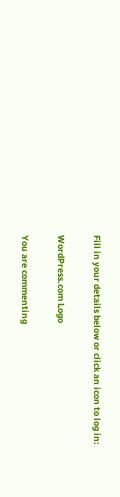Fill in your details below or click an icon to log in:

WordPress.com Logo

You are commenting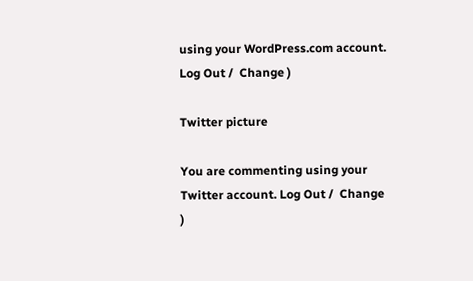using your WordPress.com account. Log Out /  Change )

Twitter picture

You are commenting using your Twitter account. Log Out /  Change )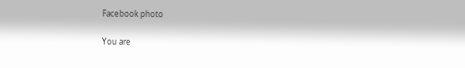Facebook photo

You are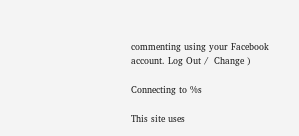commenting using your Facebook account. Log Out /  Change )

Connecting to %s

This site uses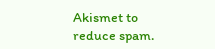Akismet to reduce spam.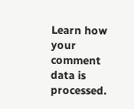Learn how your comment data is processed.